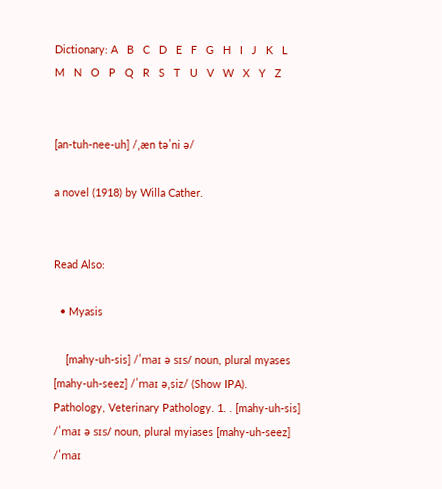Dictionary: A   B   C   D   E   F   G   H   I   J   K   L   M   N   O   P   Q   R   S   T   U   V   W   X   Y   Z


[an-tuh-nee-uh] /ˌæn təˈni ə/

a novel (1918) by Willa Cather.


Read Also:

  • Myasis

    [mahy-uh-sis] /ˈmaɪ ə sɪs/ noun, plural myases [mahy-uh-seez] /ˈmaɪ əˌsiz/ (Show IPA). Pathology, Veterinary Pathology. 1. . [mahy-uh-sis] /ˈmaɪ ə sɪs/ noun, plural myiases [mahy-uh-seez] /ˈmaɪ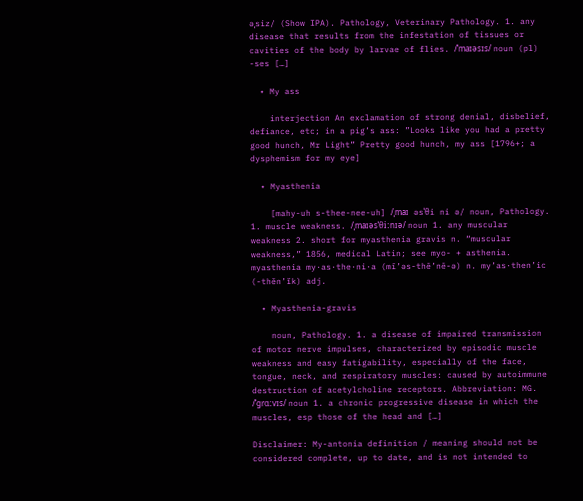əˌsiz/ (Show IPA). Pathology, Veterinary Pathology. 1. any disease that results from the infestation of tissues or cavities of the body by larvae of flies. /ˈmaɪəsɪs/ noun (pl) -ses […]

  • My ass

    interjection An exclamation of strong denial, disbelief, defiance, etc; in a pig’s ass: ”Looks like you had a pretty good hunch, Mr Light” Pretty good hunch, my ass [1796+; a dysphemism for my eye]

  • Myasthenia

    [mahy-uh s-thee-nee-uh] /ˌmaɪ əsˈθi ni ə/ noun, Pathology. 1. muscle weakness. /ˌmaɪəsˈθiːnɪə/ noun 1. any muscular weakness 2. short for myasthenia gravis n. “muscular weakness,” 1856, medical Latin; see myo- + asthenia. myasthenia my·as·the·ni·a (mī’əs-thē’nē-ə) n. my’as·then’ic (-thěn’ĭk) adj.

  • Myasthenia-gravis

    noun, Pathology. 1. a disease of impaired transmission of motor nerve impulses, characterized by episodic muscle weakness and easy fatigability, especially of the face, tongue, neck, and respiratory muscles: caused by autoimmune destruction of acetylcholine receptors. Abbreviation: MG. /ˈɡrɑːvɪs/ noun 1. a chronic progressive disease in which the muscles, esp those of the head and […]

Disclaimer: My-antonia definition / meaning should not be considered complete, up to date, and is not intended to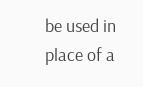be used in place of a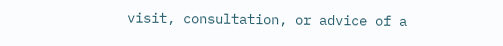visit, consultation, or advice of a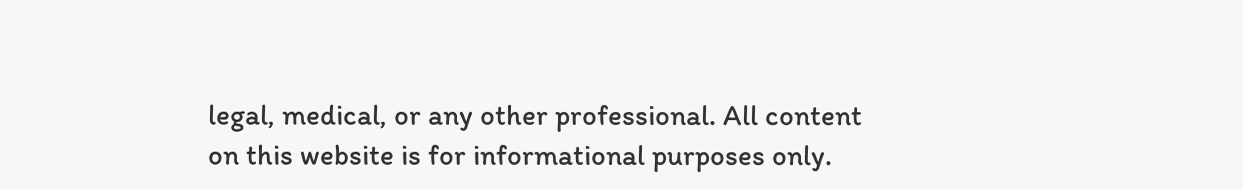legal, medical, or any other professional. All content on this website is for informational purposes only.